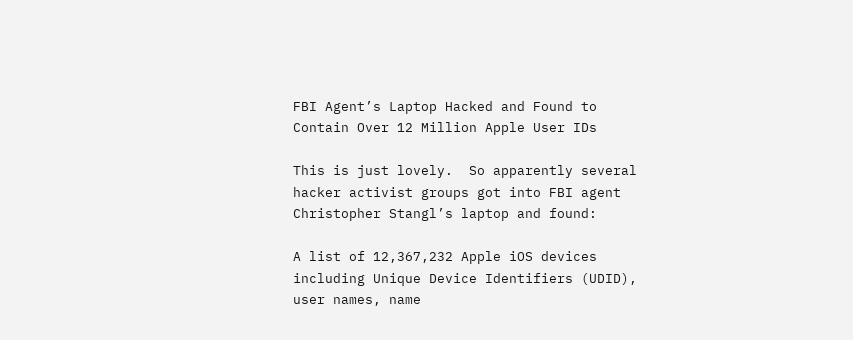FBI Agent’s Laptop Hacked and Found to Contain Over 12 Million Apple User IDs

This is just lovely.  So apparently several hacker activist groups got into FBI agent Christopher Stangl’s laptop and found:

A list of 12,367,232 Apple iOS devices including Unique Device Identifiers (UDID), user names, name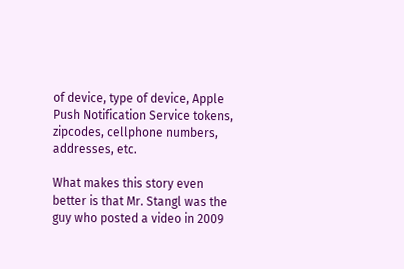of device, type of device, Apple Push Notification Service tokens, zipcodes, cellphone numbers, addresses, etc.

What makes this story even better is that Mr. Stangl was the guy who posted a video in 2009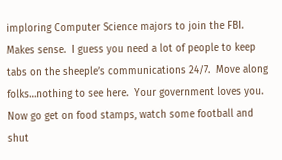imploring Computer Science majors to join the FBI.  Makes sense.  I guess you need a lot of people to keep tabs on the sheeple’s communications 24/7.  Move along folks…nothing to see here.  Your government loves you.  Now go get on food stamps, watch some football and shut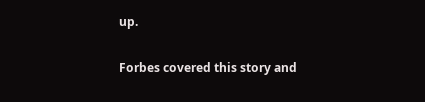up.

Forbes covered this story and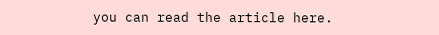you can read the article here.